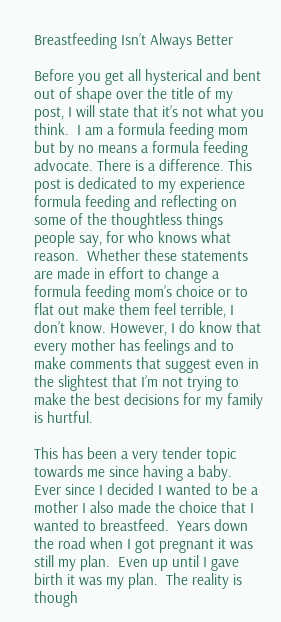Breastfeeding Isn’t Always Better

Before you get all hysterical and bent out of shape over the title of my post, I will state that it’s not what you think.  I am a formula feeding mom but by no means a formula feeding advocate. There is a difference. This post is dedicated to my experience formula feeding and reflecting on some of the thoughtless things people say, for who knows what reason.  Whether these statements are made in effort to change a formula feeding mom’s choice or to flat out make them feel terrible, I don’t know. However, I do know that every mother has feelings and to make comments that suggest even in the slightest that I’m not trying to make the best decisions for my family is hurtful.

This has been a very tender topic towards me since having a baby.   Ever since I decided I wanted to be a mother I also made the choice that I wanted to breastfeed.  Years down the road when I got pregnant it was still my plan.  Even up until I gave birth it was my plan.  The reality is though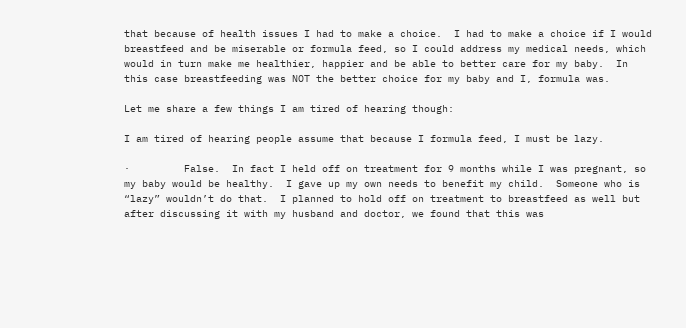that because of health issues I had to make a choice.  I had to make a choice if I would breastfeed and be miserable or formula feed, so I could address my medical needs, which would in turn make me healthier, happier and be able to better care for my baby.  In this case breastfeeding was NOT the better choice for my baby and I, formula was.

Let me share a few things I am tired of hearing though:

I am tired of hearing people assume that because I formula feed, I must be lazy.

·         False.  In fact I held off on treatment for 9 months while I was pregnant, so my baby would be healthy.  I gave up my own needs to benefit my child.  Someone who is “lazy” wouldn’t do that.  I planned to hold off on treatment to breastfeed as well but after discussing it with my husband and doctor, we found that this was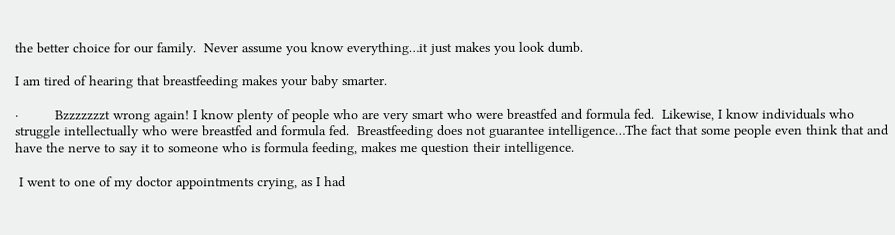the better choice for our family.  Never assume you know everything…it just makes you look dumb.

I am tired of hearing that breastfeeding makes your baby smarter.

·         Bzzzzzzzt wrong again! I know plenty of people who are very smart who were breastfed and formula fed.  Likewise, I know individuals who struggle intellectually who were breastfed and formula fed.  Breastfeeding does not guarantee intelligence…The fact that some people even think that and have the nerve to say it to someone who is formula feeding, makes me question their intelligence.

 I went to one of my doctor appointments crying, as I had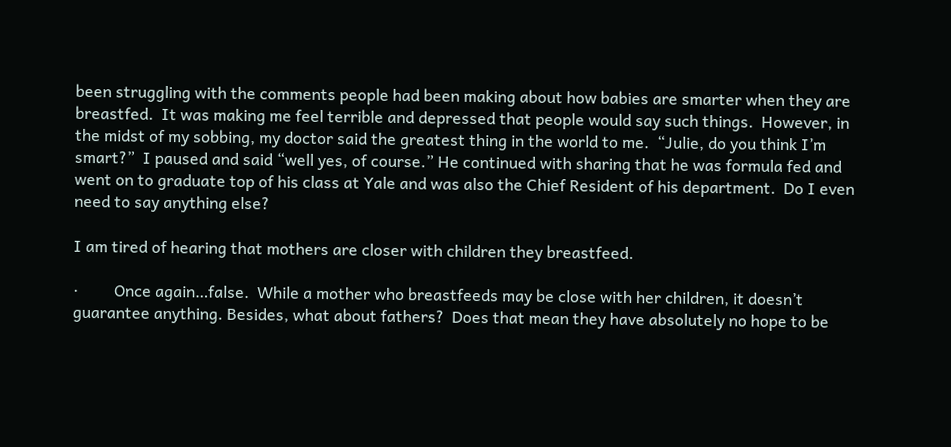been struggling with the comments people had been making about how babies are smarter when they are breastfed.  It was making me feel terrible and depressed that people would say such things.  However, in the midst of my sobbing, my doctor said the greatest thing in the world to me.  “Julie, do you think I’m smart?”  I paused and said “well yes, of course.” He continued with sharing that he was formula fed and went on to graduate top of his class at Yale and was also the Chief Resident of his department.  Do I even need to say anything else?

I am tired of hearing that mothers are closer with children they breastfeed.

·         Once again…false.  While a mother who breastfeeds may be close with her children, it doesn’t guarantee anything. Besides, what about fathers?  Does that mean they have absolutely no hope to be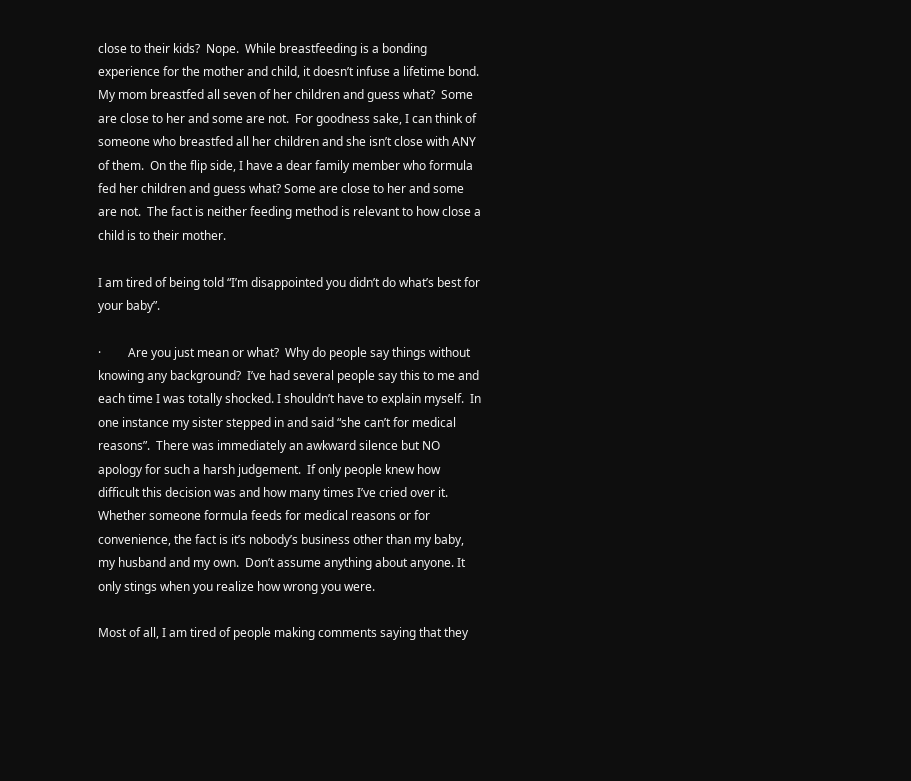close to their kids?  Nope.  While breastfeeding is a bonding experience for the mother and child, it doesn’t infuse a lifetime bond.  My mom breastfed all seven of her children and guess what?  Some are close to her and some are not.  For goodness sake, I can think of someone who breastfed all her children and she isn’t close with ANY of them.  On the flip side, I have a dear family member who formula fed her children and guess what? Some are close to her and some are not.  The fact is neither feeding method is relevant to how close a child is to their mother.

I am tired of being told “I’m disappointed you didn’t do what’s best for your baby”.

·         Are you just mean or what?  Why do people say things without knowing any background?  I’ve had several people say this to me and each time I was totally shocked. I shouldn’t have to explain myself.  In one instance my sister stepped in and said “she can’t for medical reasons”.  There was immediately an awkward silence but NO apology for such a harsh judgement.  If only people knew how difficult this decision was and how many times I’ve cried over it.  Whether someone formula feeds for medical reasons or for convenience, the fact is it’s nobody’s business other than my baby, my husband and my own.  Don’t assume anything about anyone. It only stings when you realize how wrong you were.

Most of all, I am tired of people making comments saying that they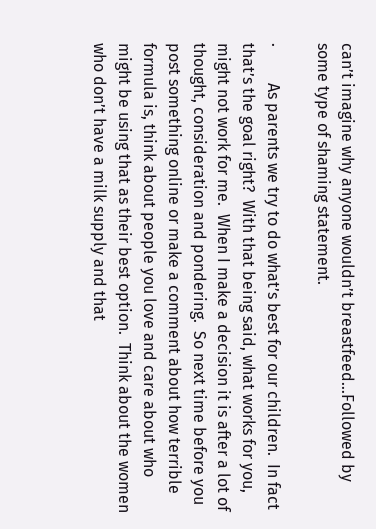can’t imagine why anyone wouldn’t breastfeed…Followed by some type of shaming statement.

·         As parents we try to do what’s best for our children.  In fact that’s the goal right?  With that being said, what works for you, might not work for me.  When I make a decision it is after a lot of thought, consideration and pondering.  So next time before you post something online or make a comment about how terrible formula is, think about people you love and care about who might be using that as their best option.  Think about the women who don’t have a milk supply and that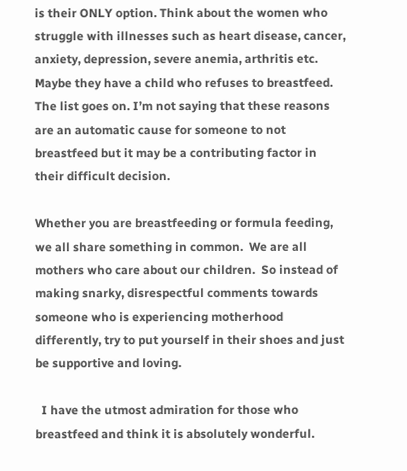is their ONLY option. Think about the women who struggle with illnesses such as heart disease, cancer, anxiety, depression, severe anemia, arthritis etc. Maybe they have a child who refuses to breastfeed. The list goes on. I’m not saying that these reasons are an automatic cause for someone to not breastfeed but it may be a contributing factor in their difficult decision.

Whether you are breastfeeding or formula feeding, we all share something in common.  We are all mothers who care about our children.  So instead of making snarky, disrespectful comments towards someone who is experiencing motherhood differently, try to put yourself in their shoes and just be supportive and loving.

  I have the utmost admiration for those who breastfeed and think it is absolutely wonderful.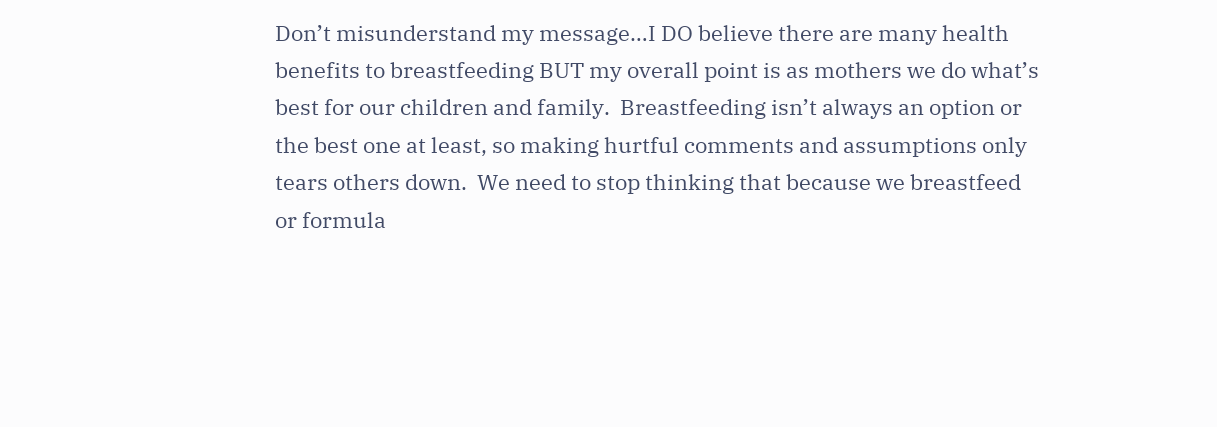Don’t misunderstand my message…I DO believe there are many health benefits to breastfeeding BUT my overall point is as mothers we do what’s best for our children and family.  Breastfeeding isn’t always an option or the best one at least, so making hurtful comments and assumptions only tears others down.  We need to stop thinking that because we breastfeed or formula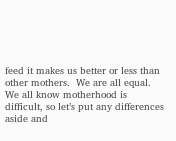feed it makes us better or less than other mothers.  We are all equal. We all know motherhood is difficult, so let’s put any differences aside and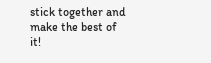stick together and make the best of it!